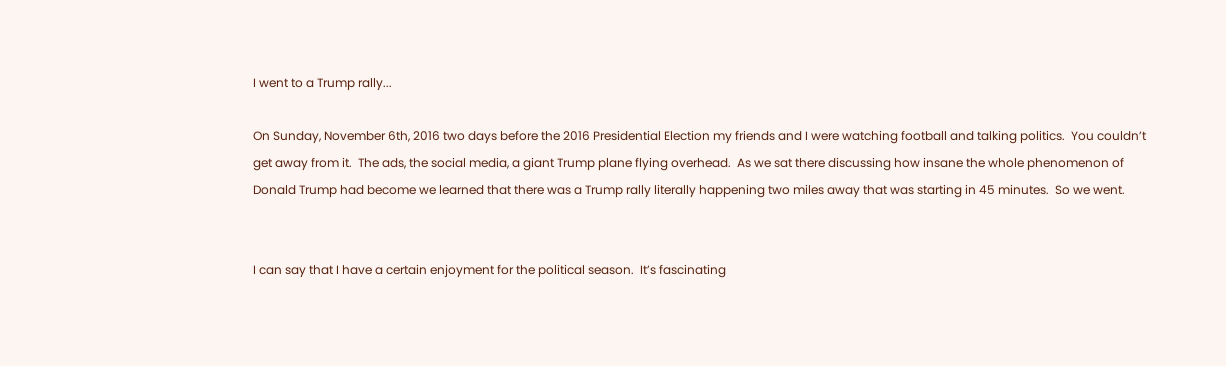I went to a Trump rally...

On Sunday, November 6th, 2016 two days before the 2016 Presidential Election my friends and I were watching football and talking politics.  You couldn’t get away from it.  The ads, the social media, a giant Trump plane flying overhead.  As we sat there discussing how insane the whole phenomenon of Donald Trump had become we learned that there was a Trump rally literally happening two miles away that was starting in 45 minutes.  So we went.


I can say that I have a certain enjoyment for the political season.  It’s fascinating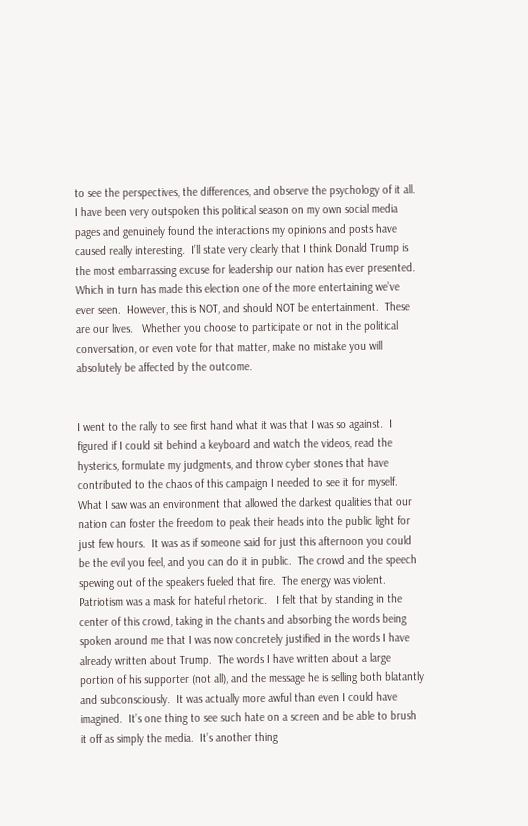to see the perspectives, the differences, and observe the psychology of it all.  I have been very outspoken this political season on my own social media pages and genuinely found the interactions my opinions and posts have caused really interesting.  I’ll state very clearly that I think Donald Trump is the most embarrassing excuse for leadership our nation has ever presented.  Which in turn has made this election one of the more entertaining we’ve ever seen.  However, this is NOT, and should NOT be entertainment.  These are our lives.   Whether you choose to participate or not in the political conversation, or even vote for that matter, make no mistake you will absolutely be affected by the outcome.


I went to the rally to see first hand what it was that I was so against.  I figured if I could sit behind a keyboard and watch the videos, read the hysterics, formulate my judgments, and throw cyber stones that have contributed to the chaos of this campaign I needed to see it for myself.  What I saw was an environment that allowed the darkest qualities that our nation can foster the freedom to peak their heads into the public light for just few hours.  It was as if someone said for just this afternoon you could be the evil you feel, and you can do it in public.  The crowd and the speech spewing out of the speakers fueled that fire.  The energy was violent.  Patriotism was a mask for hateful rhetoric.   I felt that by standing in the center of this crowd, taking in the chants and absorbing the words being spoken around me that I was now concretely justified in the words I have already written about Trump.  The words I have written about a large portion of his supporter (not all), and the message he is selling both blatantly and subconsciously.  It was actually more awful than even I could have imagined.  It’s one thing to see such hate on a screen and be able to brush it off as simply the media.  It’s another thing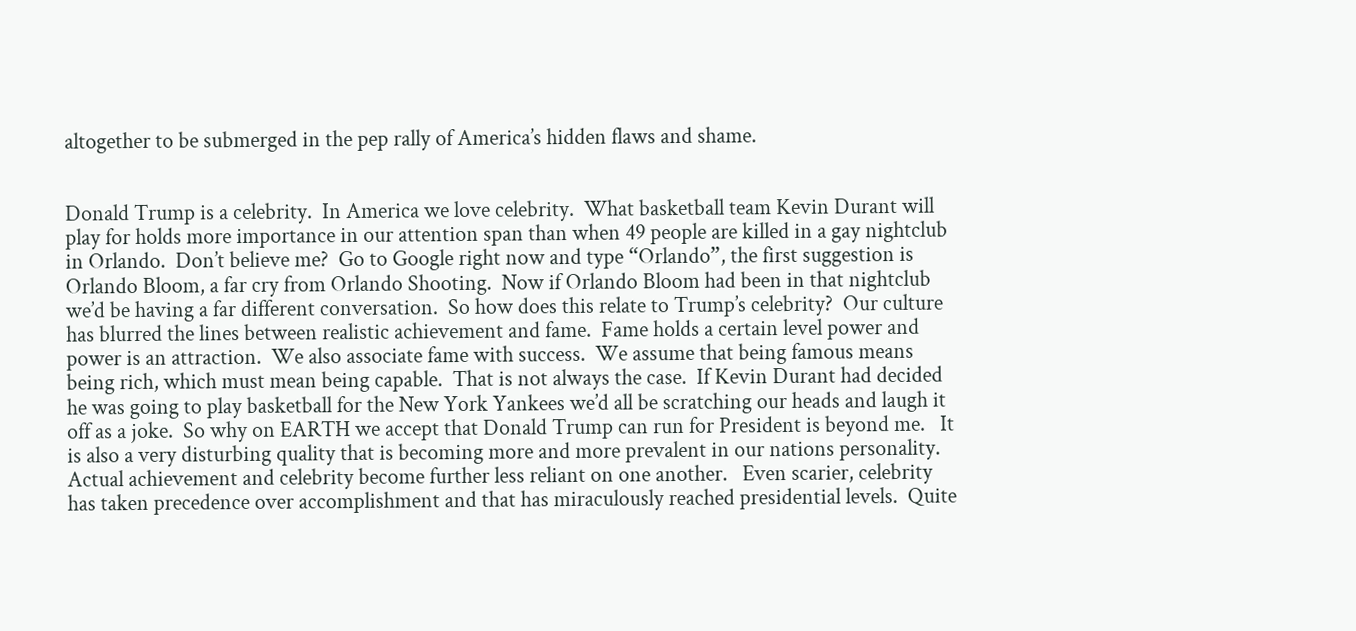altogether to be submerged in the pep rally of America’s hidden flaws and shame.


Donald Trump is a celebrity.  In America we love celebrity.  What basketball team Kevin Durant will play for holds more importance in our attention span than when 49 people are killed in a gay nightclub in Orlando.  Don’t believe me?  Go to Google right now and type “Orlando”, the first suggestion is Orlando Bloom, a far cry from Orlando Shooting.  Now if Orlando Bloom had been in that nightclub we’d be having a far different conversation.  So how does this relate to Trump’s celebrity?  Our culture has blurred the lines between realistic achievement and fame.  Fame holds a certain level power and power is an attraction.  We also associate fame with success.  We assume that being famous means being rich, which must mean being capable.  That is not always the case.  If Kevin Durant had decided he was going to play basketball for the New York Yankees we’d all be scratching our heads and laugh it off as a joke.  So why on EARTH we accept that Donald Trump can run for President is beyond me.   It is also a very disturbing quality that is becoming more and more prevalent in our nations personality.  Actual achievement and celebrity become further less reliant on one another.   Even scarier, celebrity has taken precedence over accomplishment and that has miraculously reached presidential levels.  Quite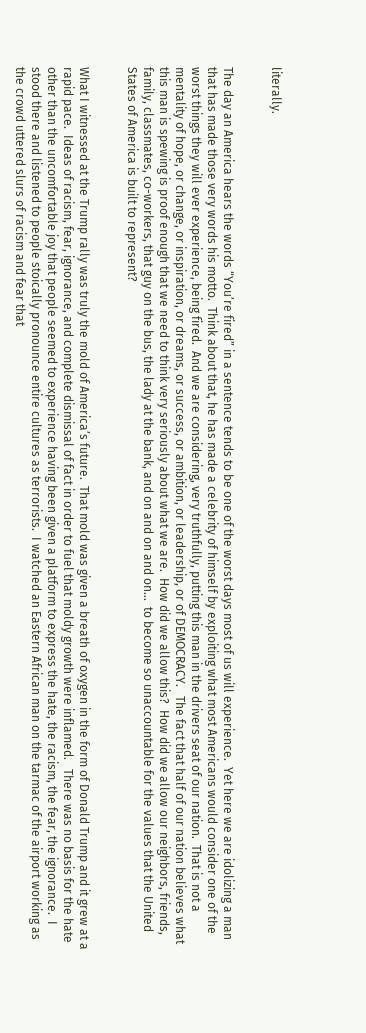literally.


The day an America hears the words “You’re fired” in a sentence tends to be one of the worst days most of us will experience.  Yet here we are idolizing a man that has made those very words his motto.  Think about that, he has made a celebrity of himself by exploiting what most Americans would consider one of the worst things they will ever experience, being fired.  And we are considering, very truthfully, putting this man in the drivers seat of our nation.  That is not a mentality of hope, or change, or inspiration, or dreams, or success, or ambition, or leadership, or of DEMOCRACY.   The fact that half of our nation believes what this man is spewing is proof enough that we need to think very seriously about what we are.  How did we allow this?  How did we allow our neighbors, friends, family, classmates, co-workers, that guy on the bus, the lady at the bank, and on and on and on…  to become so unaccountable for the values that the United States of America is built to represent?


What I witnessed at the Trump rally was truly the mold of America’s future.  That mold was given a breath of oxygen in the form of Donald Trump and it grew at a rapid pace.  Ideas of racism, fear, ignorance, and complete dismissal of fact in order to fuel that moldy growth were inflamed.   There was no basis for the hate other than the uncomfortable joy that people seemed to experience having been given a platform to express the hate, the racism, the fear, the ignorance.  I stood there and listened to people stoically pronounce entire cultures as terrorists.  I watched an Eastern African man on the tarmac of the airport working as the crowd uttered slurs of racism and fear that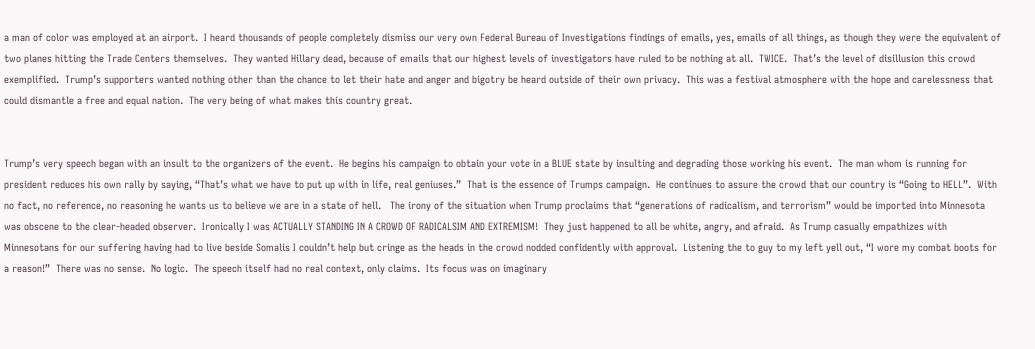a man of color was employed at an airport.  I heard thousands of people completely dismiss our very own Federal Bureau of Investigations findings of emails, yes, emails of all things, as though they were the equivalent of two planes hitting the Trade Centers themselves.  They wanted Hillary dead, because of emails that our highest levels of investigators have ruled to be nothing at all.  TWICE.  That’s the level of disillusion this crowd exemplified.  Trump’s supporters wanted nothing other than the chance to let their hate and anger and bigotry be heard outside of their own privacy.  This was a festival atmosphere with the hope and carelessness that could dismantle a free and equal nation.  The very being of what makes this country great.


Trump’s very speech began with an insult to the organizers of the event.  He begins his campaign to obtain your vote in a BLUE state by insulting and degrading those working his event.  The man whom is running for president reduces his own rally by saying, “That’s what we have to put up with in life, real geniuses.”  That is the essence of Trumps campaign.  He continues to assure the crowd that our country is “Going to HELL”.  With no fact, no reference, no reasoning he wants us to believe we are in a state of hell.   The irony of the situation when Trump proclaims that “generations of radicalism, and terrorism” would be imported into Minnesota was obscene to the clear-headed observer.  Ironically I was ACTUALLY STANDING IN A CROWD OF RADICALSIM AND EXTREMISM!  They just happened to all be white, angry, and afraid.  As Trump casually empathizes with Minnesotans for our suffering having had to live beside Somalis I couldn’t help but cringe as the heads in the crowd nodded confidently with approval.  Listening the to guy to my left yell out, “I wore my combat boots for a reason!”  There was no sense.  No logic.  The speech itself had no real context, only claims.  Its focus was on imaginary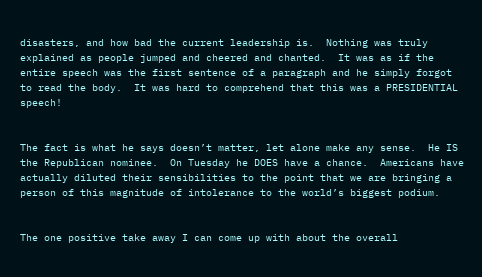disasters, and how bad the current leadership is.  Nothing was truly explained as people jumped and cheered and chanted.  It was as if the entire speech was the first sentence of a paragraph and he simply forgot to read the body.  It was hard to comprehend that this was a PRESIDENTIAL speech!


The fact is what he says doesn’t matter, let alone make any sense.  He IS the Republican nominee.  On Tuesday he DOES have a chance.  Americans have actually diluted their sensibilities to the point that we are bringing a person of this magnitude of intolerance to the world’s biggest podium.


The one positive take away I can come up with about the overall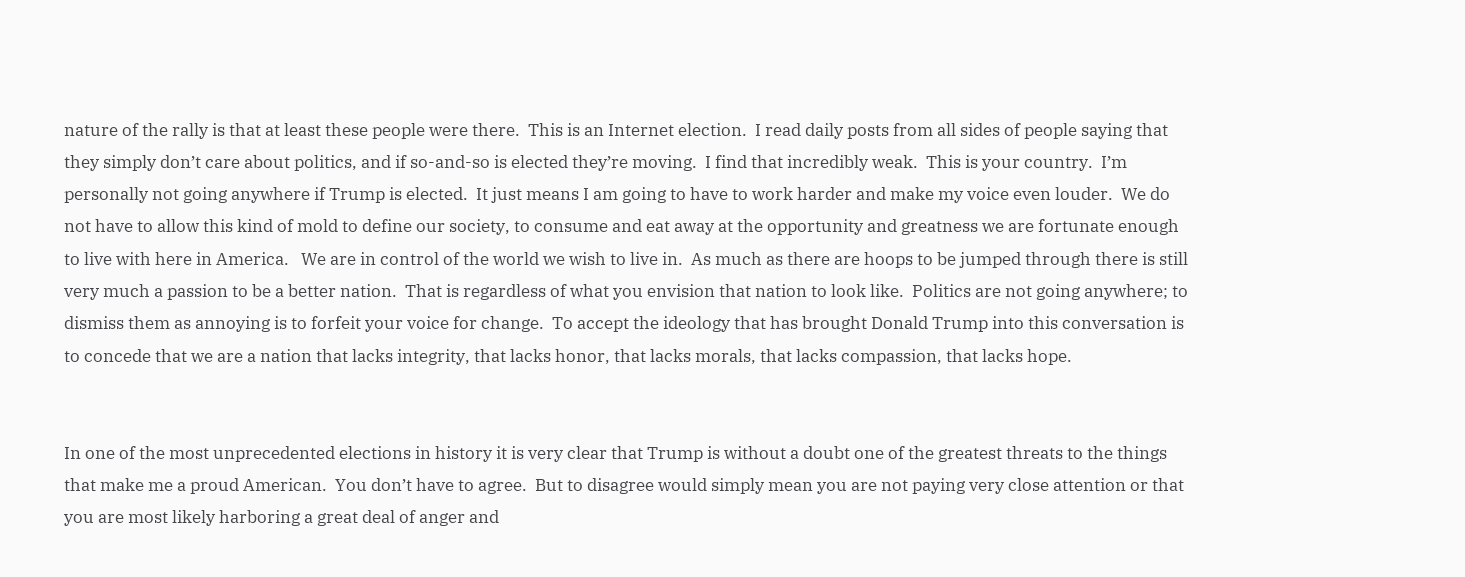nature of the rally is that at least these people were there.  This is an Internet election.  I read daily posts from all sides of people saying that they simply don’t care about politics, and if so-and-so is elected they’re moving.  I find that incredibly weak.  This is your country.  I’m personally not going anywhere if Trump is elected.  It just means I am going to have to work harder and make my voice even louder.  We do not have to allow this kind of mold to define our society, to consume and eat away at the opportunity and greatness we are fortunate enough to live with here in America.   We are in control of the world we wish to live in.  As much as there are hoops to be jumped through there is still very much a passion to be a better nation.  That is regardless of what you envision that nation to look like.  Politics are not going anywhere; to dismiss them as annoying is to forfeit your voice for change.  To accept the ideology that has brought Donald Trump into this conversation is to concede that we are a nation that lacks integrity, that lacks honor, that lacks morals, that lacks compassion, that lacks hope.


In one of the most unprecedented elections in history it is very clear that Trump is without a doubt one of the greatest threats to the things that make me a proud American.  You don’t have to agree.  But to disagree would simply mean you are not paying very close attention or that you are most likely harboring a great deal of anger and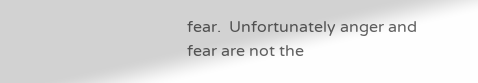fear.  Unfortunately anger and fear are not the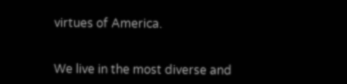virtues of America.


We live in the most diverse and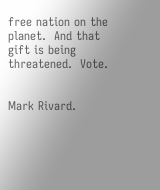free nation on the planet.  And that gift is being threatened.  Vote.


Mark Rivard.